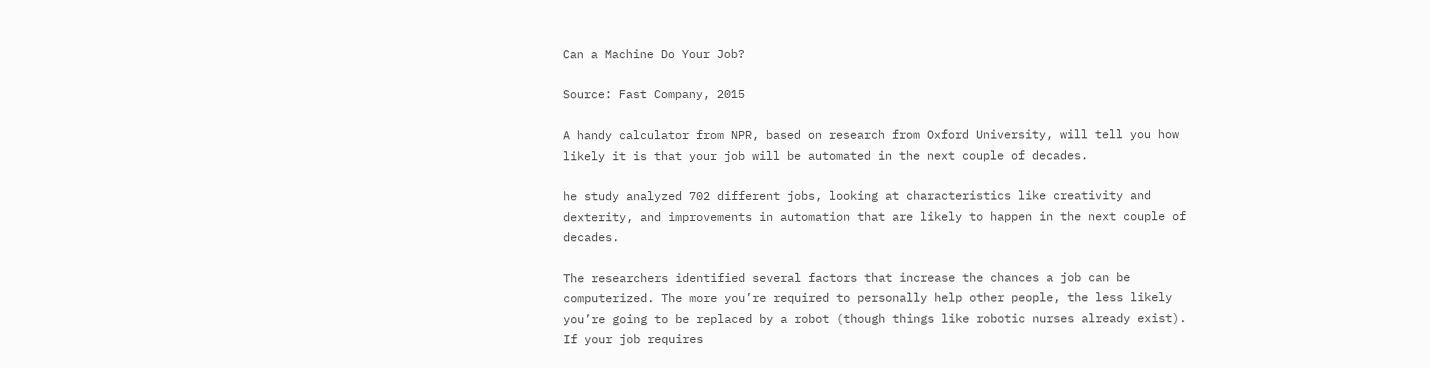Can a Machine Do Your Job?

Source: Fast Company, 2015

A handy calculator from NPR, based on research from Oxford University, will tell you how likely it is that your job will be automated in the next couple of decades.

he study analyzed 702 different jobs, looking at characteristics like creativity and dexterity, and improvements in automation that are likely to happen in the next couple of decades.

The researchers identified several factors that increase the chances a job can be computerized. The more you’re required to personally help other people, the less likely you’re going to be replaced by a robot (though things like robotic nurses already exist). If your job requires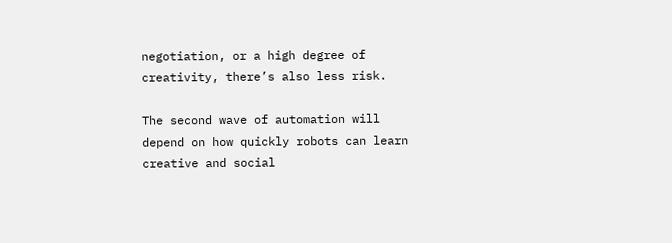negotiation, or a high degree of creativity, there’s also less risk.

The second wave of automation will depend on how quickly robots can learn creative and social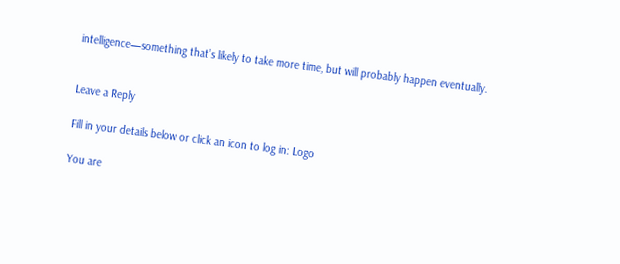intelligence—something that’s likely to take more time, but will probably happen eventually.


Leave a Reply

Fill in your details below or click an icon to log in: Logo

You are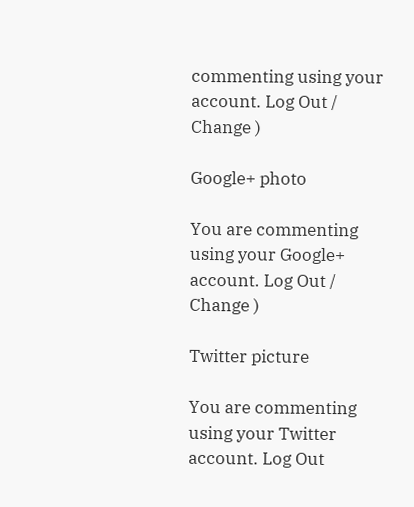commenting using your account. Log Out /  Change )

Google+ photo

You are commenting using your Google+ account. Log Out /  Change )

Twitter picture

You are commenting using your Twitter account. Log Out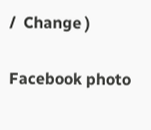/  Change )

Facebook photo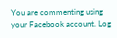You are commenting using your Facebook account. Log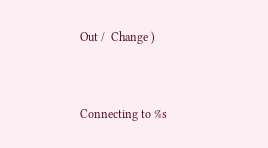Out /  Change )


Connecting to %s